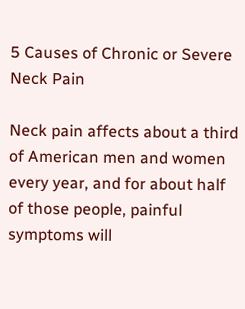5 Causes of Chronic or Severe Neck Pain

Neck pain affects about a third of American men and women every year, and for about half of those people, painful symptoms will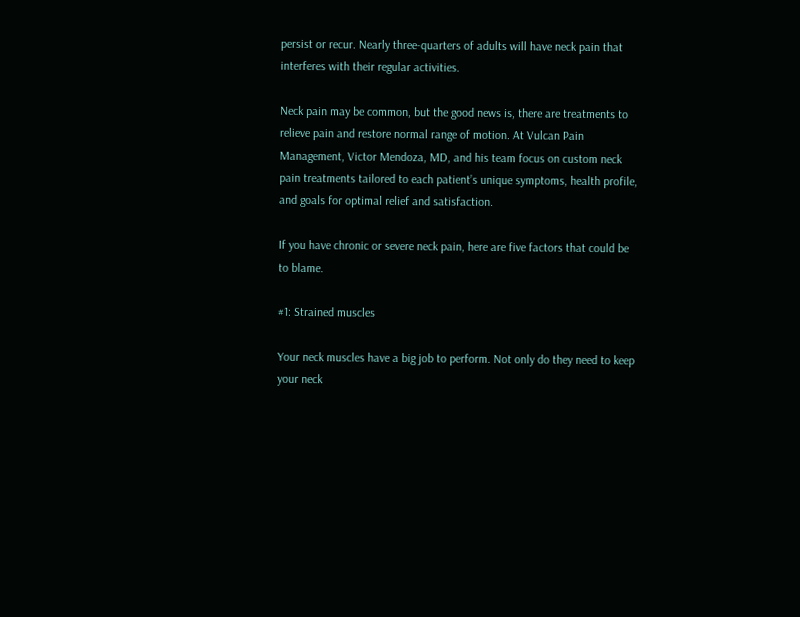persist or recur. Nearly three-quarters of adults will have neck pain that interferes with their regular activities.

Neck pain may be common, but the good news is, there are treatments to relieve pain and restore normal range of motion. At Vulcan Pain Management, Victor Mendoza, MD, and his team focus on custom neck pain treatments tailored to each patient’s unique symptoms, health profile, and goals for optimal relief and satisfaction.

If you have chronic or severe neck pain, here are five factors that could be to blame.

#1: Strained muscles

Your neck muscles have a big job to perform. Not only do they need to keep your neck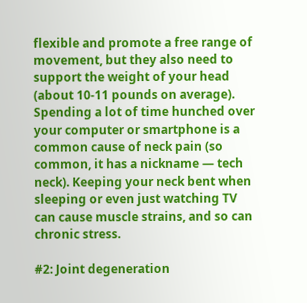flexible and promote a free range of movement, but they also need to support the weight of your head (about 10-11 pounds on average). Spending a lot of time hunched over your computer or smartphone is a common cause of neck pain (so common, it has a nickname — tech neck). Keeping your neck bent when sleeping or even just watching TV can cause muscle strains, and so can chronic stress.

#2: Joint degeneration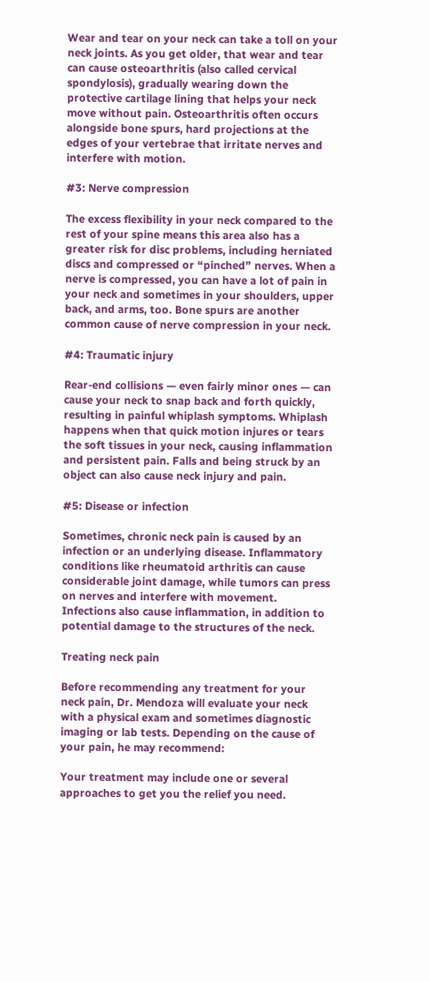Wear and tear on your neck can take a toll on your neck joints. As you get older, that wear and tear can cause osteoarthritis (also called cervical spondylosis), gradually wearing down the protective cartilage lining that helps your neck move without pain. Osteoarthritis often occurs alongside bone spurs, hard projections at the edges of your vertebrae that irritate nerves and interfere with motion.

#3: Nerve compression

The excess flexibility in your neck compared to the rest of your spine means this area also has a greater risk for disc problems, including herniated discs and compressed or “pinched” nerves. When a nerve is compressed, you can have a lot of pain in your neck and sometimes in your shoulders, upper back, and arms, too. Bone spurs are another common cause of nerve compression in your neck.

#4: Traumatic injury

Rear-end collisions — even fairly minor ones — can cause your neck to snap back and forth quickly, resulting in painful whiplash symptoms. Whiplash happens when that quick motion injures or tears the soft tissues in your neck, causing inflammation and persistent pain. Falls and being struck by an object can also cause neck injury and pain.

#5: Disease or infection

Sometimes, chronic neck pain is caused by an infection or an underlying disease. Inflammatory conditions like rheumatoid arthritis can cause considerable joint damage, while tumors can press on nerves and interfere with movement. Infections also cause inflammation, in addition to potential damage to the structures of the neck.

Treating neck pain

Before recommending any treatment for your neck pain, Dr. Mendoza will evaluate your neck with a physical exam and sometimes diagnostic imaging or lab tests. Depending on the cause of your pain, he may recommend:

Your treatment may include one or several approaches to get you the relief you need.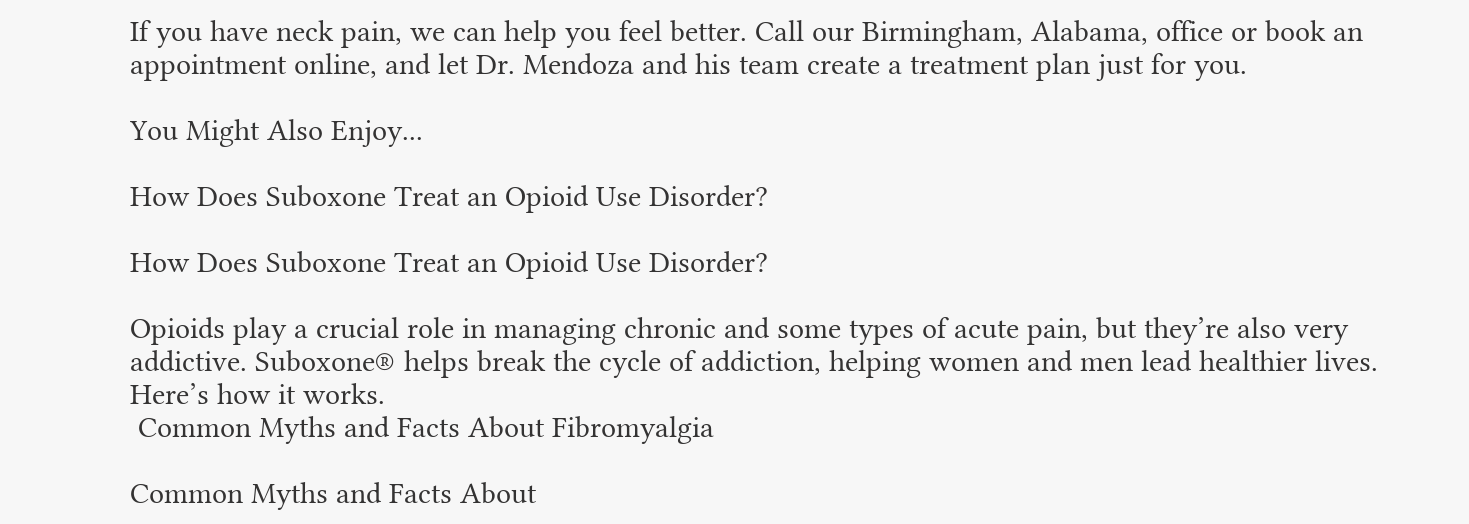If you have neck pain, we can help you feel better. Call our Birmingham, Alabama, office or book an appointment online, and let Dr. Mendoza and his team create a treatment plan just for you.

You Might Also Enjoy...

How Does Suboxone Treat an Opioid Use Disorder?

How Does Suboxone Treat an Opioid Use Disorder?

Opioids play a crucial role in managing chronic and some types of acute pain, but they’re also very addictive. Suboxone® helps break the cycle of addiction, helping women and men lead healthier lives. Here’s how it works.
 Common Myths and Facts About Fibromyalgia

Common Myths and Facts About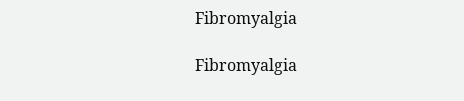Fibromyalgia

Fibromyalgia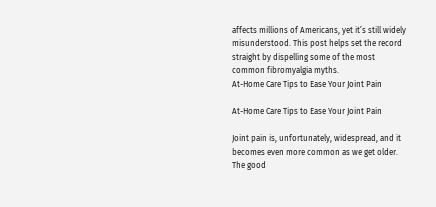affects millions of Americans, yet it’s still widely misunderstood. This post helps set the record straight by dispelling some of the most common fibromyalgia myths.
At-Home Care Tips to Ease Your Joint Pain

At-Home Care Tips to Ease Your Joint Pain

Joint pain is, unfortunately, widespread, and it becomes even more common as we get older. The good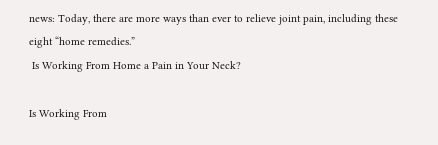news: Today, there are more ways than ever to relieve joint pain, including these eight “home remedies.”
 Is Working From Home a Pain in Your Neck?

Is Working From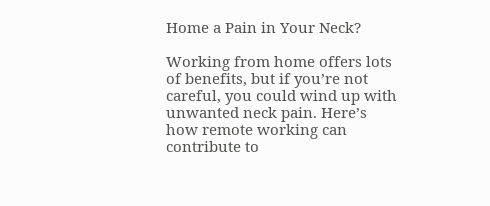Home a Pain in Your Neck?

Working from home offers lots of benefits, but if you’re not careful, you could wind up with unwanted neck pain. Here’s how remote working can contribute to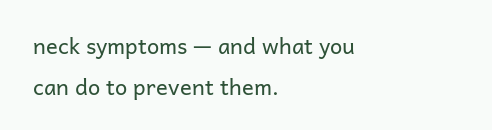neck symptoms — and what you can do to prevent them.